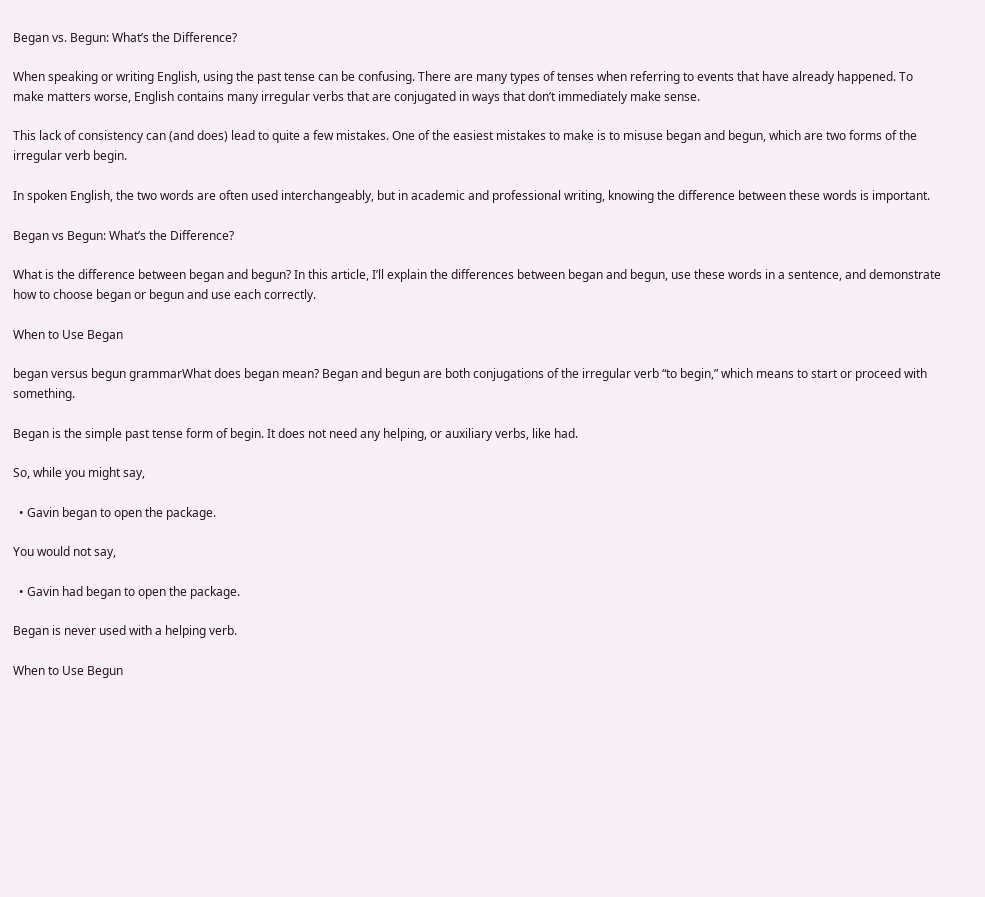Began vs. Begun: What’s the Difference?

When speaking or writing English, using the past tense can be confusing. There are many types of tenses when referring to events that have already happened. To make matters worse, English contains many irregular verbs that are conjugated in ways that don’t immediately make sense.

This lack of consistency can (and does) lead to quite a few mistakes. One of the easiest mistakes to make is to misuse began and begun, which are two forms of the irregular verb begin.

In spoken English, the two words are often used interchangeably, but in academic and professional writing, knowing the difference between these words is important.

Began vs Begun: What’s the Difference?

What is the difference between began and begun? In this article, I’ll explain the differences between began and begun, use these words in a sentence, and demonstrate how to choose began or begun and use each correctly.

When to Use Began

began versus begun grammarWhat does began mean? Began and begun are both conjugations of the irregular verb “to begin,” which means to start or proceed with something.

Began is the simple past tense form of begin. It does not need any helping, or auxiliary verbs, like had.

So, while you might say,

  • Gavin began to open the package.

You would not say,

  • Gavin had began to open the package.

Began is never used with a helping verb.

When to Use Begun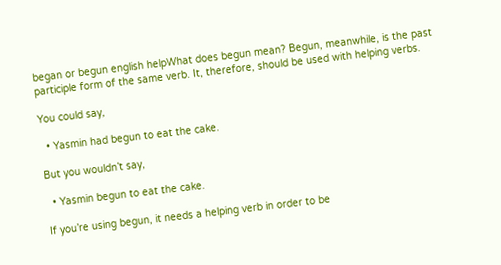began or begun english helpWhat does begun mean? Begun, meanwhile, is the past participle form of the same verb. It, therefore, should be used with helping verbs.

You could say,

  • Yasmin had begun to eat the cake.

But you wouldn’t say,

  • Yasmin begun to eat the cake.

If you’re using begun, it needs a helping verb in order to be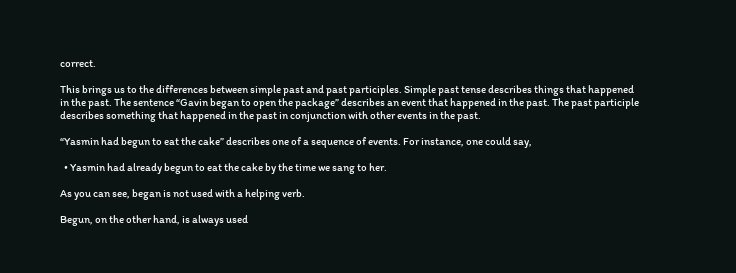correct.

This brings us to the differences between simple past and past participles. Simple past tense describes things that happened in the past. The sentence “Gavin began to open the package” describes an event that happened in the past. The past participle describes something that happened in the past in conjunction with other events in the past.

“Yasmin had begun to eat the cake” describes one of a sequence of events. For instance, one could say,

  • Yasmin had already begun to eat the cake by the time we sang to her.

As you can see, began is not used with a helping verb.

Begun, on the other hand, is always used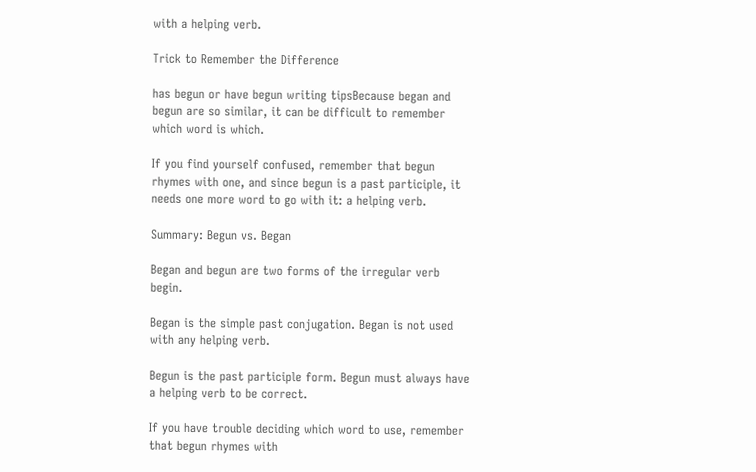with a helping verb.

Trick to Remember the Difference

has begun or have begun writing tipsBecause began and begun are so similar, it can be difficult to remember which word is which.

If you find yourself confused, remember that begun rhymes with one, and since begun is a past participle, it needs one more word to go with it: a helping verb.

Summary: Begun vs. Began

Began and begun are two forms of the irregular verb begin.

Began is the simple past conjugation. Began is not used with any helping verb.

Begun is the past participle form. Begun must always have a helping verb to be correct.

If you have trouble deciding which word to use, remember that begun rhymes with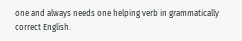one and always needs one helping verb in grammatically correct English.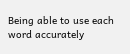Being able to use each word accurately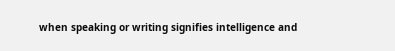when speaking or writing signifies intelligence and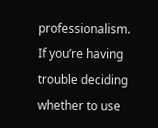professionalism. If you’re having trouble deciding whether to use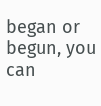began or begun, you can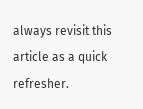always revisit this article as a quick refresher.